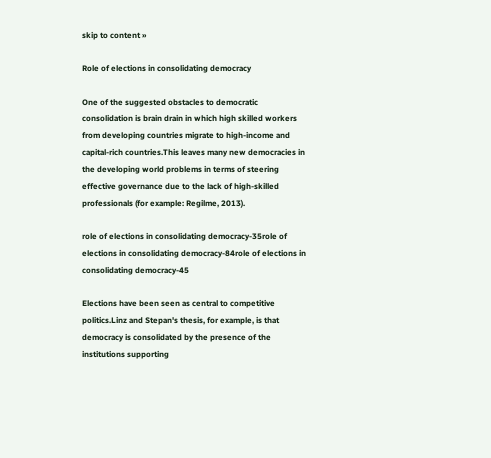skip to content »

Role of elections in consolidating democracy

One of the suggested obstacles to democratic consolidation is brain drain in which high skilled workers from developing countries migrate to high-income and capital-rich countries.This leaves many new democracies in the developing world problems in terms of steering effective governance due to the lack of high-skilled professionals (for example: Regilme, 2013).

role of elections in consolidating democracy-35role of elections in consolidating democracy-84role of elections in consolidating democracy-45

Elections have been seen as central to competitive politics.Linz and Stepan's thesis, for example, is that democracy is consolidated by the presence of the institutions supporting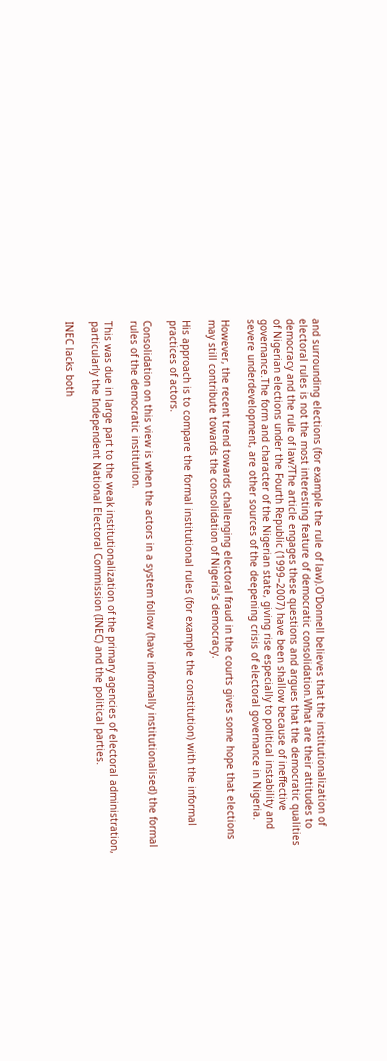and surrounding elections (for example the rule of law).O'Donnell believes that the institutionalization of electoral rules is not the most interesting feature of democratic consolidation.What are their attitudes to democracy and the rule of law?The article engages these questions and argues that the democratic qualities of Nigerian elections under the Fourth Republic (1999–2007) have been shallow because of ineffective governance.The form and character of the Nigerian state, giving rise especially to political instability and severe underdevelopment, are other sources of the deepening crisis of electoral governance in Nigeria.

However, the recent trend towards challenging electoral fraud in the courts gives some hope that elections may still contribute towards the consolidation of Nigeria’s democracy.

His approach is to compare the formal institutional rules (for example the constitution) with the informal practices of actors.

Consolidation on this view is when the actors in a system follow (have informally institutionalised) the formal rules of the democratic institution.

This was due in large part to the weak institutionalization of the primary agencies of electoral administration, particularly the Independent National Electoral Commission (INEC) and the political parties.

INEC lacks both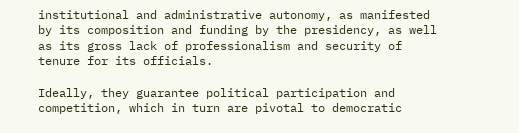institutional and administrative autonomy, as manifested by its composition and funding by the presidency, as well as its gross lack of professionalism and security of tenure for its officials.

Ideally, they guarantee political participation and competition, which in turn are pivotal to democratic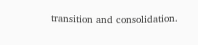transition and consolidation.